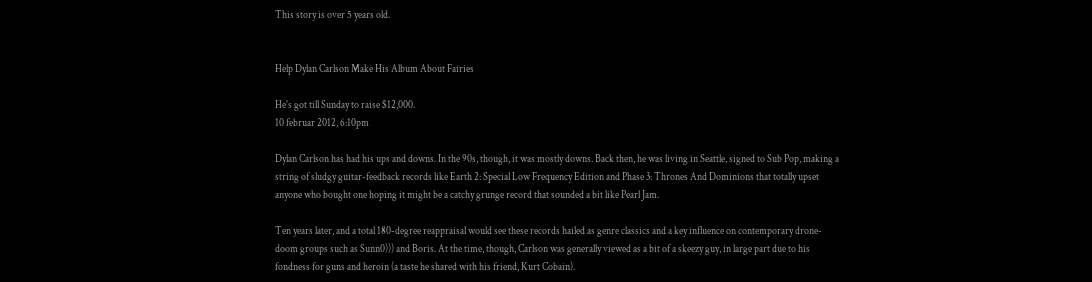This story is over 5 years old.


Help Dylan Carlson Make His Album About Fairies

He's got till Sunday to raise $12,000.
10 februar 2012, 6:10pm

Dylan Carlson has had his ups and downs. In the 90s, though, it was mostly downs. Back then, he was living in Seattle, signed to Sub Pop, making a string of sludgy guitar-feedback records like Earth 2: Special Low Frequency Edition and Phase 3: Thrones And Dominions that totally upset anyone who bought one hoping it might be a catchy grunge record that sounded a bit like Pearl Jam.

Ten years later, and a total 180-degree reappraisal would see these records hailed as genre classics and a key influence on contemporary drone-doom groups such as Sunn0))) and Boris. At the time, though, Carlson was generally viewed as a bit of a skeezy guy, in large part due to his fondness for guns and heroin (a taste he shared with his friend, Kurt Cobain).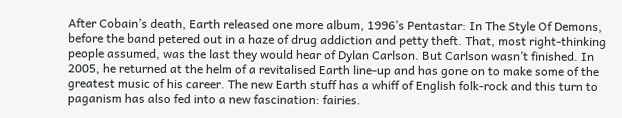After Cobain’s death, Earth released one more album, 1996’s Pentastar: In The Style Of Demons, before the band petered out in a haze of drug addiction and petty theft. That, most right-thinking people assumed, was the last they would hear of Dylan Carlson. But Carlson wasn’t finished. In 2005, he returned at the helm of a revitalised Earth line-up and has gone on to make some of the greatest music of his career. The new Earth stuff has a whiff of English folk-rock and this turn to paganism has also fed into a new fascination: fairies.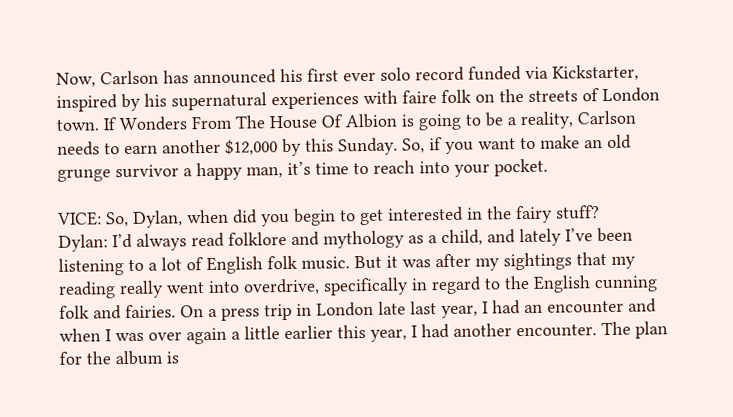Now, Carlson has announced his first ever solo record funded via Kickstarter, inspired by his supernatural experiences with faire folk on the streets of London town. If Wonders From The House Of Albion is going to be a reality, Carlson needs to earn another $12,000 by this Sunday. So, if you want to make an old grunge survivor a happy man, it’s time to reach into your pocket.

VICE: So, Dylan, when did you begin to get interested in the fairy stuff?
Dylan: I’d always read folklore and mythology as a child, and lately I’ve been listening to a lot of English folk music. But it was after my sightings that my reading really went into overdrive, specifically in regard to the English cunning folk and fairies. On a press trip in London late last year, I had an encounter and when I was over again a little earlier this year, I had another encounter. The plan for the album is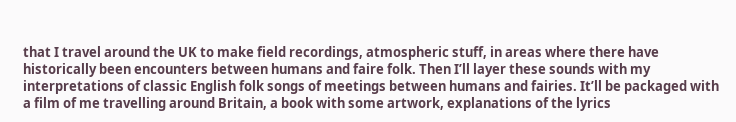that I travel around the UK to make field recordings, atmospheric stuff, in areas where there have historically been encounters between humans and faire folk. Then I’ll layer these sounds with my interpretations of classic English folk songs of meetings between humans and fairies. It’ll be packaged with a film of me travelling around Britain, a book with some artwork, explanations of the lyrics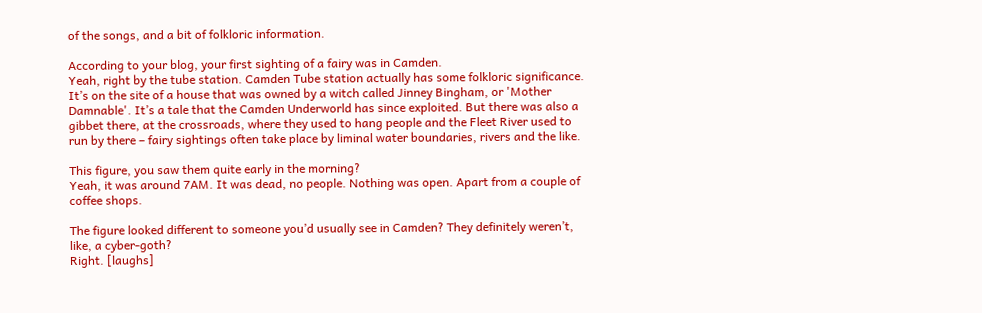of the songs, and a bit of folkloric information.

According to your blog, your first sighting of a fairy was in Camden.
Yeah, right by the tube station. Camden Tube station actually has some folkloric significance. It’s on the site of a house that was owned by a witch called Jinney Bingham, or 'Mother Damnable'. It’s a tale that the Camden Underworld has since exploited. But there was also a gibbet there, at the crossroads, where they used to hang people and the Fleet River used to run by there – fairy sightings often take place by liminal water boundaries, rivers and the like.

This figure, you saw them quite early in the morning?
Yeah, it was around 7AM. It was dead, no people. Nothing was open. Apart from a couple of coffee shops.

The figure looked different to someone you’d usually see in Camden? They definitely weren’t, like, a cyber-goth?
Right. [laughs]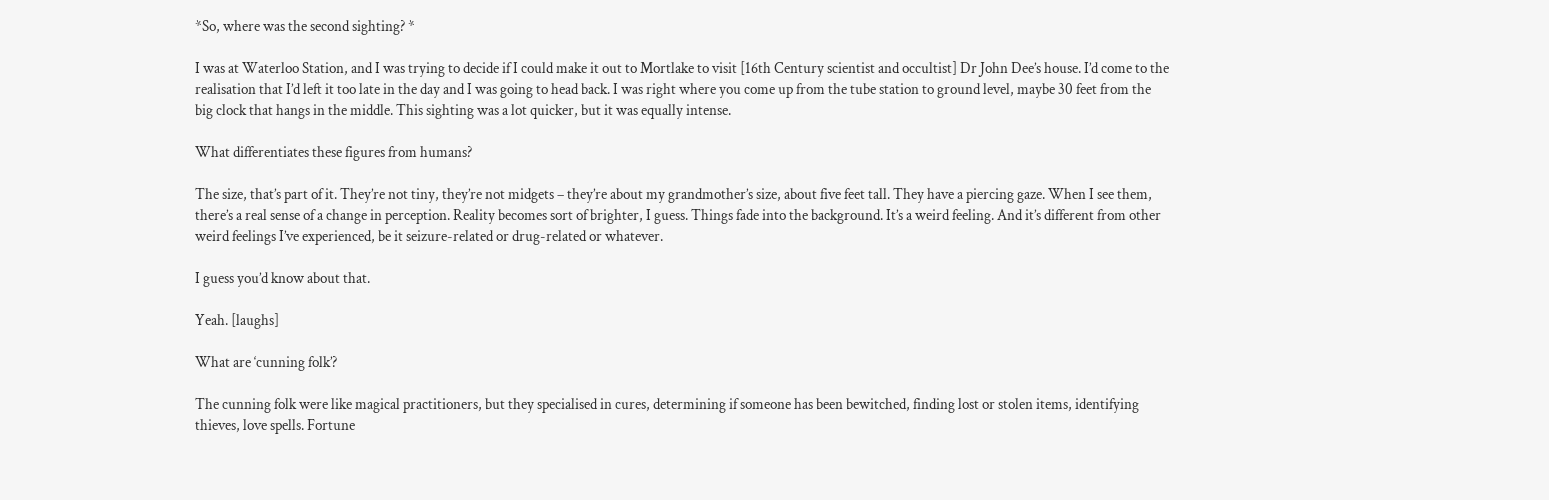*So, where was the second sighting? *

I was at Waterloo Station, and I was trying to decide if I could make it out to Mortlake to visit [16th Century scientist and occultist] Dr John Dee’s house. I’d come to the realisation that I’d left it too late in the day and I was going to head back. I was right where you come up from the tube station to ground level, maybe 30 feet from the big clock that hangs in the middle. This sighting was a lot quicker, but it was equally intense.

What differentiates these figures from humans?

The size, that’s part of it. They’re not tiny, they’re not midgets – they’re about my grandmother’s size, about five feet tall. They have a piercing gaze. When I see them, there’s a real sense of a change in perception. Reality becomes sort of brighter, I guess. Things fade into the background. It’s a weird feeling. And it’s different from other weird feelings I’ve experienced, be it seizure-related or drug-related or whatever.

I guess you’d know about that.

Yeah. [laughs]

What are ‘cunning folk’?

The cunning folk were like magical practitioners, but they specialised in cures, determining if someone has been bewitched, finding lost or stolen items, identifying thieves, love spells. Fortune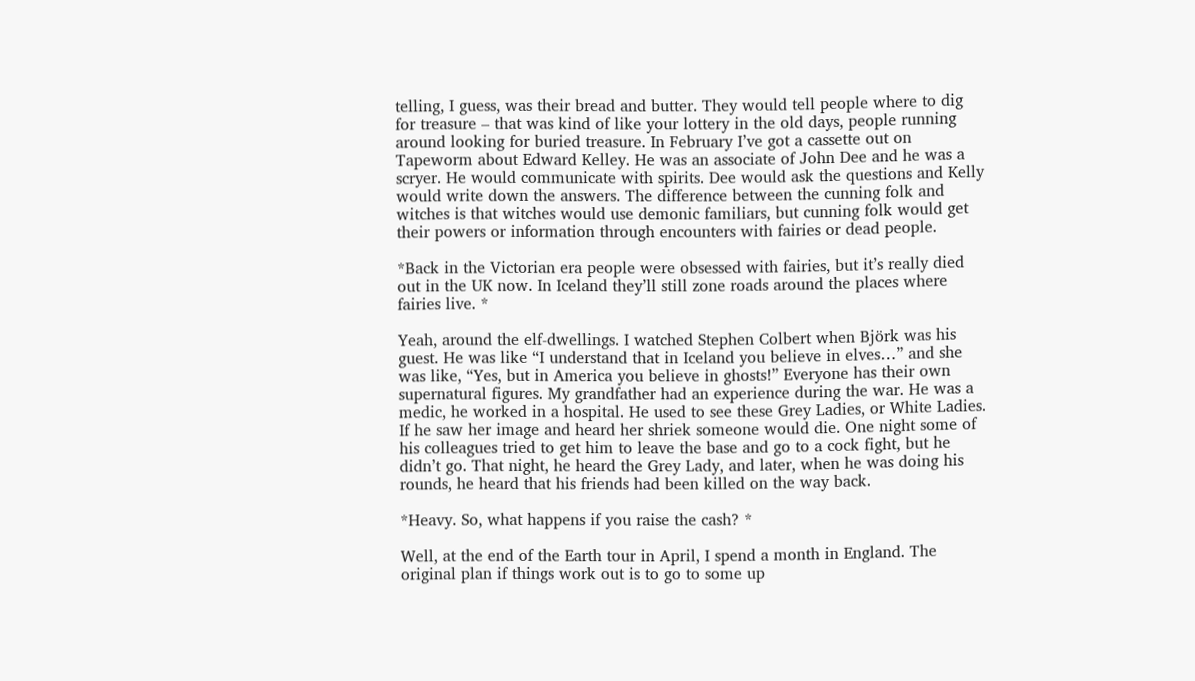telling, I guess, was their bread and butter. They would tell people where to dig for treasure – that was kind of like your lottery in the old days, people running around looking for buried treasure. In February I’ve got a cassette out on Tapeworm about Edward Kelley. He was an associate of John Dee and he was a scryer. He would communicate with spirits. Dee would ask the questions and Kelly would write down the answers. The difference between the cunning folk and witches is that witches would use demonic familiars, but cunning folk would get their powers or information through encounters with fairies or dead people.

*Back in the Victorian era people were obsessed with fairies, but it’s really died out in the UK now. In Iceland they’ll still zone roads around the places where fairies live. *

Yeah, around the elf-dwellings. I watched Stephen Colbert when Björk was his guest. He was like “I understand that in Iceland you believe in elves…” and she was like, “Yes, but in America you believe in ghosts!” Everyone has their own supernatural figures. My grandfather had an experience during the war. He was a medic, he worked in a hospital. He used to see these Grey Ladies, or White Ladies. If he saw her image and heard her shriek someone would die. One night some of his colleagues tried to get him to leave the base and go to a cock fight, but he didn’t go. That night, he heard the Grey Lady, and later, when he was doing his rounds, he heard that his friends had been killed on the way back.

*Heavy. So, what happens if you raise the cash? *

Well, at the end of the Earth tour in April, I spend a month in England. The original plan if things work out is to go to some up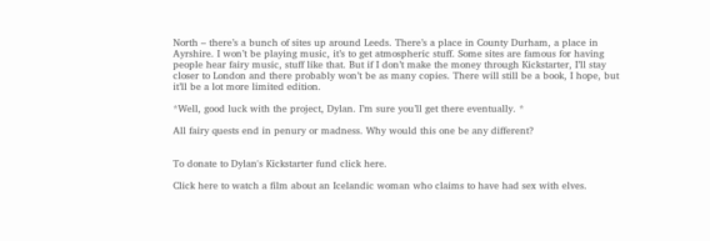North – there’s a bunch of sites up around Leeds. There’s a place in County Durham, a place in Ayrshire. I won’t be playing music, it’s to get atmospheric stuff. Some sites are famous for having people hear fairy music, stuff like that. But if I don’t make the money through Kickstarter, I’ll stay closer to London and there probably won’t be as many copies. There will still be a book, I hope, but it’ll be a lot more limited edition.

*Well, good luck with the project, Dylan. I’m sure you’ll get there eventually. *

All fairy quests end in penury or madness. Why would this one be any different?


To donate to Dylan's Kickstarter fund click here.

Click here to watch a film about an Icelandic woman who claims to have had sex with elves.